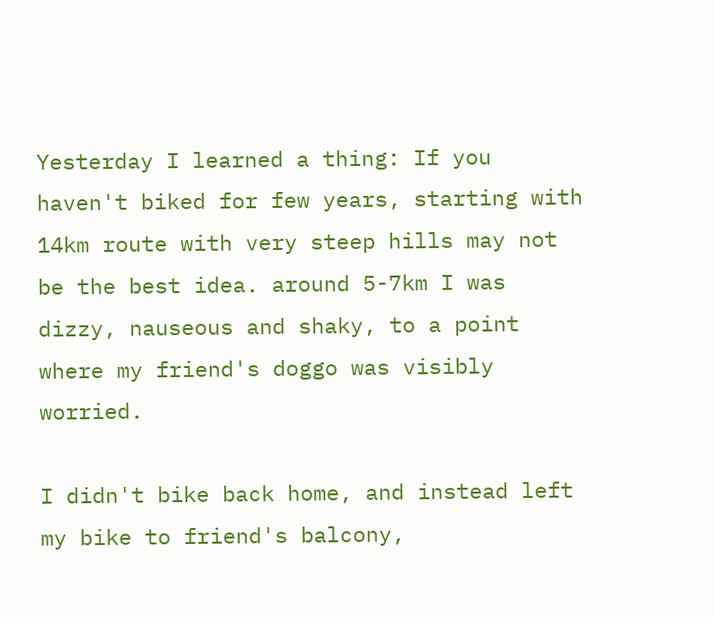Yesterday I learned a thing: If you haven't biked for few years, starting with 14km route with very steep hills may not be the best idea. around 5-7km I was dizzy, nauseous and shaky, to a point where my friend's doggo was visibly worried.

I didn't bike back home, and instead left my bike to friend's balcony,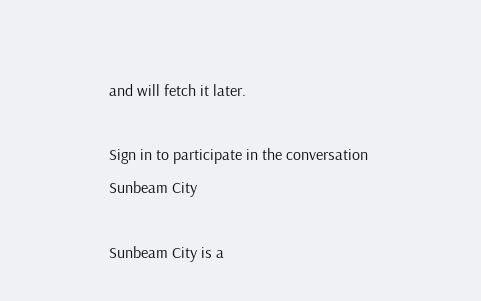and will fetch it later.

Sign in to participate in the conversation
Sunbeam City

Sunbeam City is a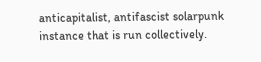anticapitalist, antifascist solarpunk instance that is run collectively.